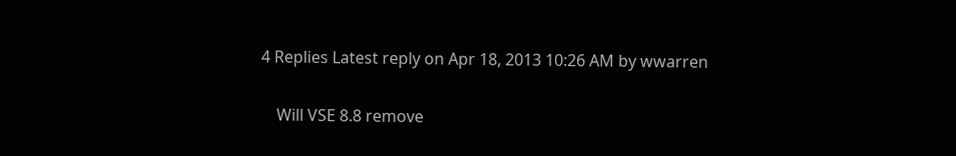4 Replies Latest reply on Apr 18, 2013 10:26 AM by wwarren

    Will VSE 8.8 remove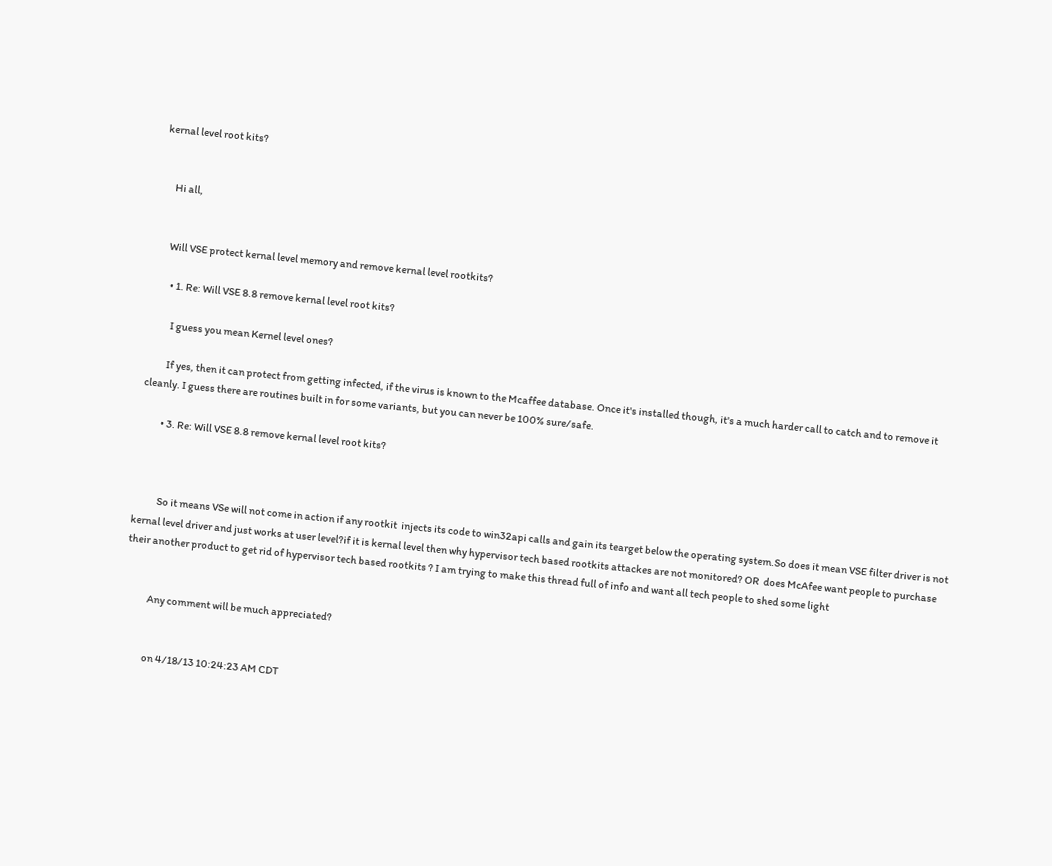kernal level root kits?


      Hi all,


      Will VSE protect kernal level memory and remove kernal level rootkits?

        • 1. Re: Will VSE 8.8 remove kernal level root kits?

          I guess you mean Kernel level ones?

          If yes, then it can protect from getting infected, if the virus is known to the Mcaffee database. Once it's installed though, it's a much harder call to catch and to remove it cleanly. I guess there are routines built in for some variants, but you can never be 100% sure/safe.

          • 3. Re: Will VSE 8.8 remove kernal level root kits?



            So it means VSe will not come in action if any rootkit  injects its code to win32api calls and gain its tearget below the operating system.So does it mean VSE filter driver is not kernal level driver and just works at user level?if it is kernal level then why hypervisor tech based rootkits attackes are not monitored? OR  does McAfee want people to purchase their another product to get rid of hypervisor tech based rootkits ? I am trying to make this thread full of info and want all tech people to shed some light


            Any comment will be much appreciated?


            on 4/18/13 10:24:23 AM CDT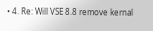• 4. Re: Will VSE 8.8 remove kernal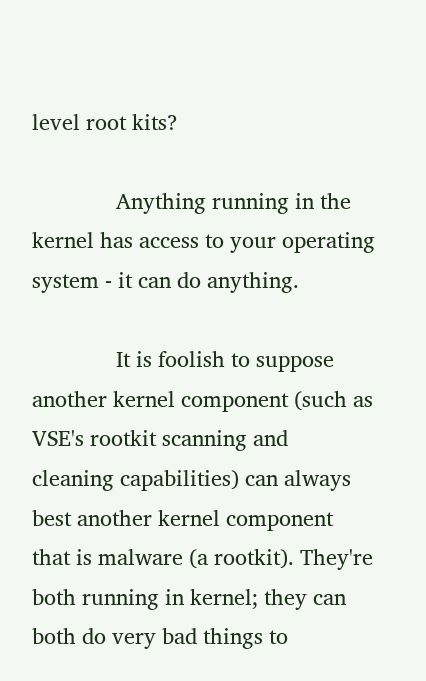level root kits?

              Anything running in the kernel has access to your operating system - it can do anything.

              It is foolish to suppose another kernel component (such as VSE's rootkit scanning and cleaning capabilities) can always best another kernel component that is malware (a rootkit). They're both running in kernel; they can both do very bad things to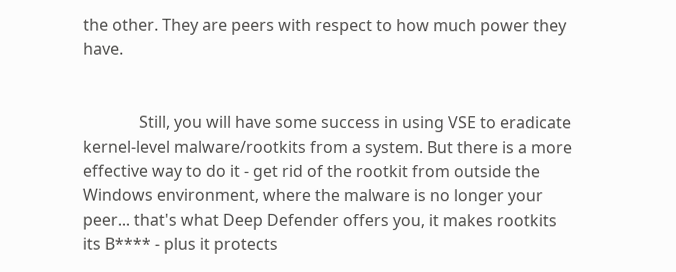the other. They are peers with respect to how much power they have.


              Still, you will have some success in using VSE to eradicate kernel-level malware/rootkits from a system. But there is a more effective way to do it - get rid of the rootkit from outside the Windows environment, where the malware is no longer your peer... that's what Deep Defender offers you, it makes rootkits its B**** - plus it protects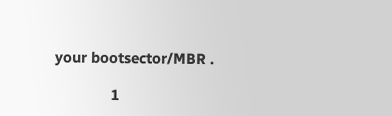your bootsector/MBR .

              1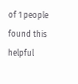of 1 people found this helpful